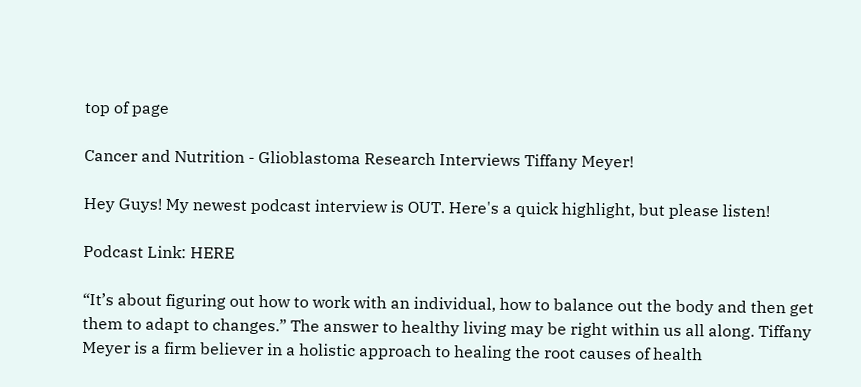top of page

Cancer and Nutrition - Glioblastoma Research Interviews Tiffany Meyer!

Hey Guys! My newest podcast interview is OUT. Here's a quick highlight, but please listen!

Podcast Link: HERE

“It’s about figuring out how to work with an individual, how to balance out the body and then get them to adapt to changes.” The answer to healthy living may be right within us all along. Tiffany Meyer is a firm believer in a holistic approach to healing the root causes of health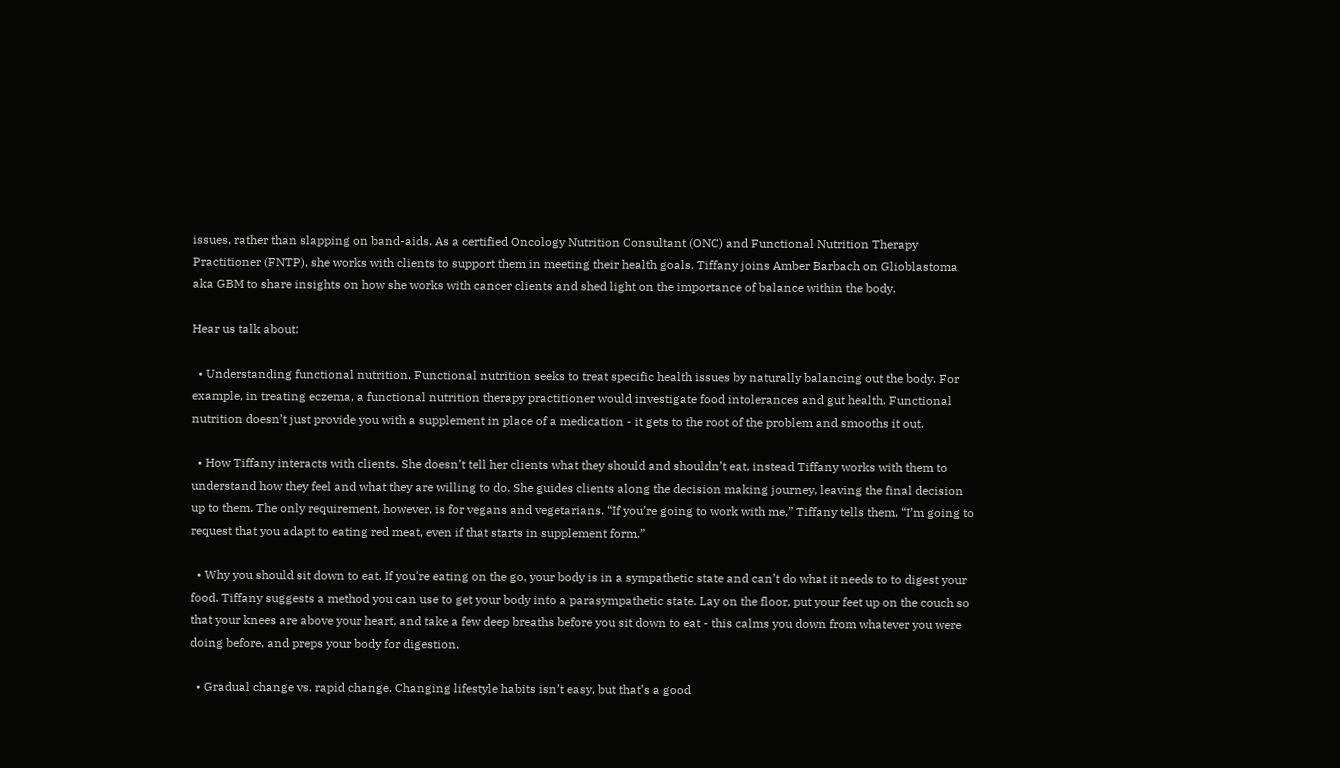issues, rather than slapping on band-aids. As a certified Oncology Nutrition Consultant (ONC) and Functional Nutrition Therapy Practitioner (FNTP), she works with clients to support them in meeting their health goals. Tiffany joins Amber Barbach on Glioblastoma aka GBM to share insights on how she works with cancer clients and shed light on the importance of balance within the body.

Hear us talk about:

  • Understanding functional nutrition. Functional nutrition seeks to treat specific health issues by naturally balancing out the body. For example, in treating eczema, a functional nutrition therapy practitioner would investigate food intolerances and gut health. Functional nutrition doesn’t just provide you with a supplement in place of a medication - it gets to the root of the problem and smooths it out.

  • How Tiffany interacts with clients. She doesn’t tell her clients what they should and shouldn’t eat, instead Tiffany works with them to understand how they feel and what they are willing to do. She guides clients along the decision making journey, leaving the final decision up to them. The only requirement, however, is for vegans and vegetarians. “If you’re going to work with me,” Tiffany tells them, “I’m going to request that you adapt to eating red meat, even if that starts in supplement form.”

  • Why you should sit down to eat. If you're eating on the go, your body is in a sympathetic state and can’t do what it needs to to digest your food. Tiffany suggests a method you can use to get your body into a parasympathetic state. Lay on the floor, put your feet up on the couch so that your knees are above your heart, and take a few deep breaths before you sit down to eat - this calms you down from whatever you were doing before, and preps your body for digestion.

  • Gradual change vs. rapid change. Changing lifestyle habits isn’t easy, but that’s a good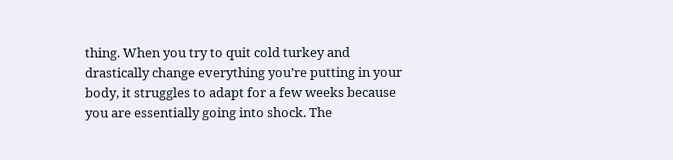thing. When you try to quit cold turkey and drastically change everything you’re putting in your body, it struggles to adapt for a few weeks because you are essentially going into shock. The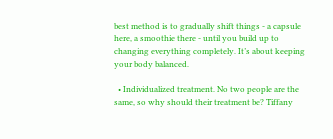best method is to gradually shift things - a capsule here, a smoothie there - until you build up to changing everything completely. It’s about keeping your body balanced.

  • Individualized treatment. No two people are the same, so why should their treatment be? Tiffany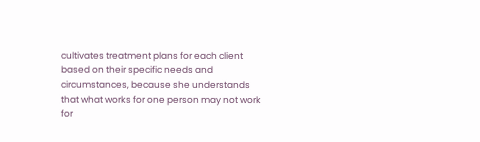cultivates treatment plans for each client based on their specific needs and circumstances, because she understands that what works for one person may not work for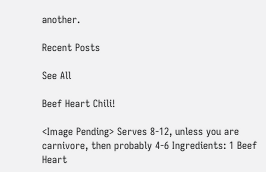another.

Recent Posts

See All

Beef Heart Chili!

<Image Pending> Serves 8-12, unless you are carnivore, then probably 4-6 Ingredients: 1 Beef Heart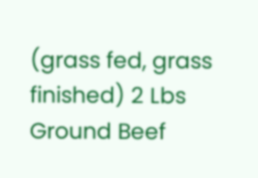(grass fed, grass finished) 2 Lbs Ground Beef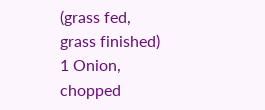(grass fed, grass finished) 1 Onion, chopped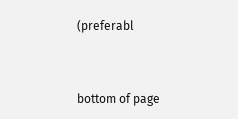(preferabl


bottom of page